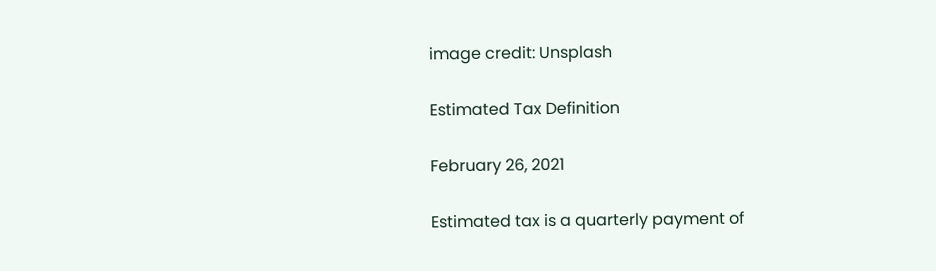image credit: Unsplash

Estimated Tax Definition

February 26, 2021

Estimated tax is a quarterly payment of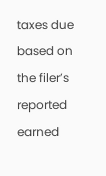taxes due based on the filer’s reported earned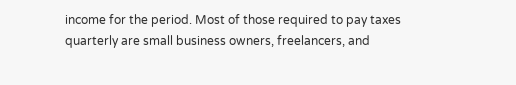income for the period. Most of those required to pay taxes quarterly are small business owners, freelancers, and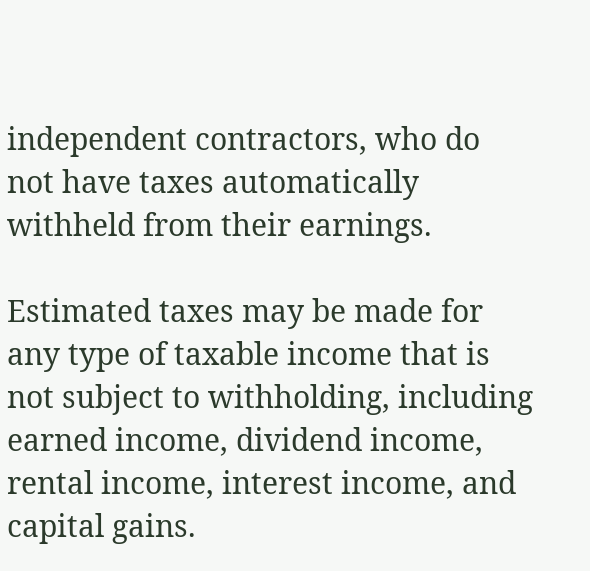independent contractors, who do not have taxes automatically withheld from their earnings.

Estimated taxes may be made for any type of taxable income that is not subject to withholding, including earned income, dividend income, rental income, interest income, and capital gains.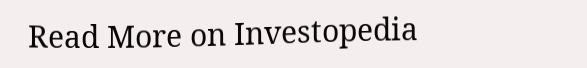Read More on Investopedia